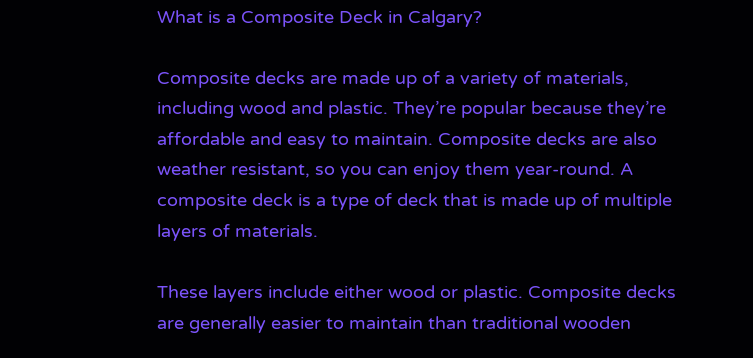What is a Composite Deck in Calgary?

Composite decks are made up of a variety of materials, including wood and plastic. They’re popular because they’re affordable and easy to maintain. Composite decks are also weather resistant, so you can enjoy them year-round. A composite deck is a type of deck that is made up of multiple layers of materials.

These layers include either wood or plastic. Composite decks are generally easier to maintain than traditional wooden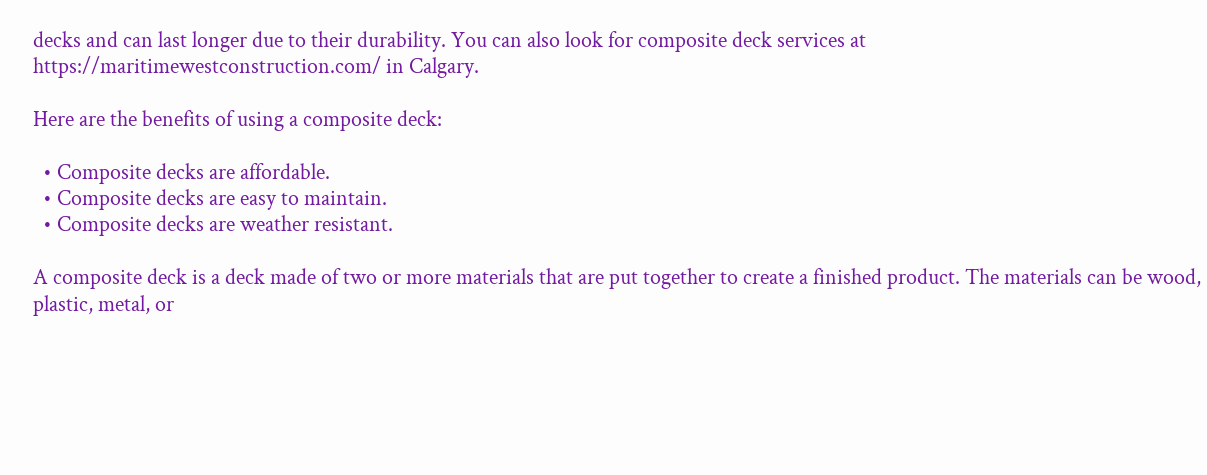decks and can last longer due to their durability. You can also look for composite deck services at https://maritimewestconstruction.com/ in Calgary.

Here are the benefits of using a composite deck:

  • Composite decks are affordable.
  • Composite decks are easy to maintain.
  • Composite decks are weather resistant.

A composite deck is a deck made of two or more materials that are put together to create a finished product. The materials can be wood, plastic, metal, or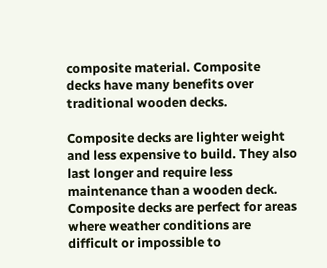composite material. Composite decks have many benefits over traditional wooden decks.

Composite decks are lighter weight and less expensive to build. They also last longer and require less maintenance than a wooden deck. Composite decks are perfect for areas where weather conditions are difficult or impossible to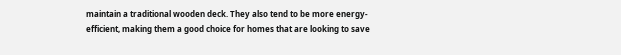maintain a traditional wooden deck. They also tend to be more energy-efficient, making them a good choice for homes that are looking to save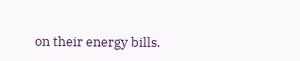on their energy bills.